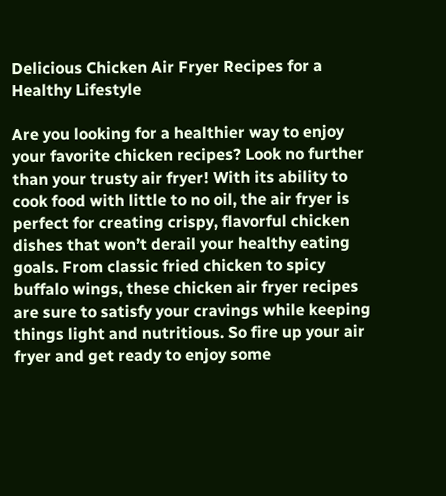Delicious Chicken Air Fryer Recipes for a Healthy Lifestyle

Are you looking for a healthier way to enjoy your favorite chicken recipes? Look no further than your trusty air fryer! With its ability to cook food with little to no oil, the air fryer is perfect for creating crispy, flavorful chicken dishes that won’t derail your healthy eating goals. From classic fried chicken to spicy buffalo wings, these chicken air fryer recipes are sure to satisfy your cravings while keeping things light and nutritious. So fire up your air fryer and get ready to enjoy some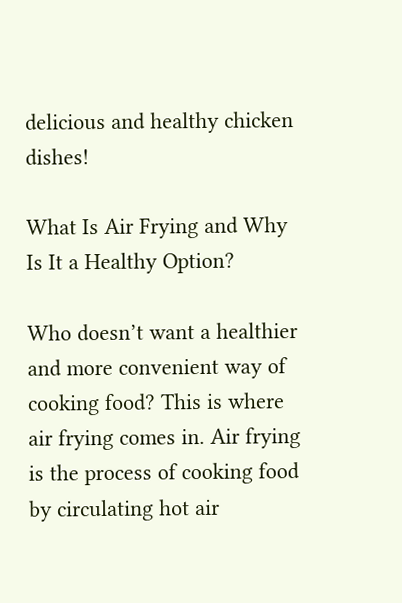delicious and healthy chicken dishes!

What Is Air Frying and Why Is It a Healthy Option?

Who doesn’t want a healthier and more convenient way of cooking food? This is where air frying comes in. Air frying is the process of cooking food by circulating hot air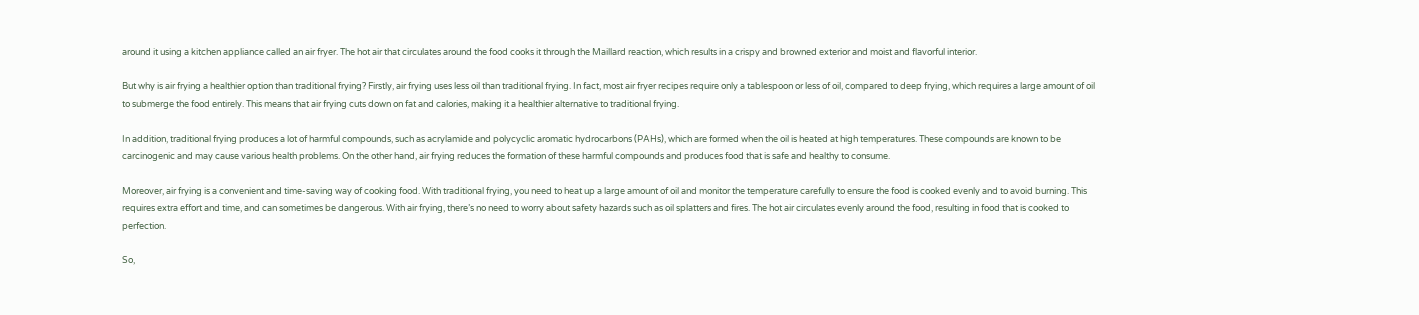around it using a kitchen appliance called an air fryer. The hot air that circulates around the food cooks it through the Maillard reaction, which results in a crispy and browned exterior and moist and flavorful interior.

But why is air frying a healthier option than traditional frying? Firstly, air frying uses less oil than traditional frying. In fact, most air fryer recipes require only a tablespoon or less of oil, compared to deep frying, which requires a large amount of oil to submerge the food entirely. This means that air frying cuts down on fat and calories, making it a healthier alternative to traditional frying.

In addition, traditional frying produces a lot of harmful compounds, such as acrylamide and polycyclic aromatic hydrocarbons (PAHs), which are formed when the oil is heated at high temperatures. These compounds are known to be carcinogenic and may cause various health problems. On the other hand, air frying reduces the formation of these harmful compounds and produces food that is safe and healthy to consume.

Moreover, air frying is a convenient and time-saving way of cooking food. With traditional frying, you need to heat up a large amount of oil and monitor the temperature carefully to ensure the food is cooked evenly and to avoid burning. This requires extra effort and time, and can sometimes be dangerous. With air frying, there’s no need to worry about safety hazards such as oil splatters and fires. The hot air circulates evenly around the food, resulting in food that is cooked to perfection.

So,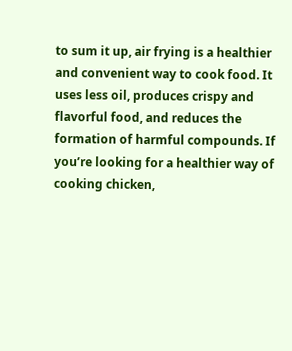to sum it up, air frying is a healthier and convenient way to cook food. It uses less oil, produces crispy and flavorful food, and reduces the formation of harmful compounds. If you’re looking for a healthier way of cooking chicken,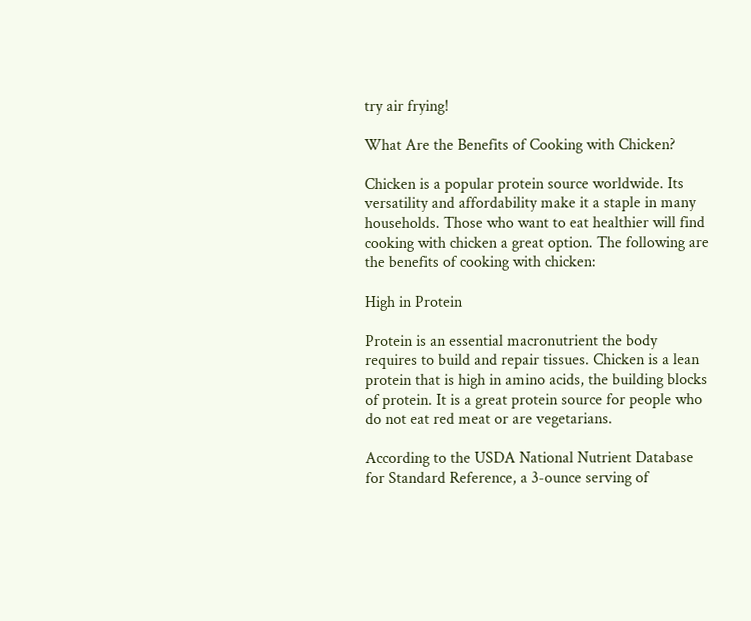try air frying!

What Are the Benefits of Cooking with Chicken?

Chicken is a popular protein source worldwide. Its versatility and affordability make it a staple in many households. Those who want to eat healthier will find cooking with chicken a great option. The following are the benefits of cooking with chicken:

High in Protein

Protein is an essential macronutrient the body requires to build and repair tissues. Chicken is a lean protein that is high in amino acids, the building blocks of protein. It is a great protein source for people who do not eat red meat or are vegetarians.

According to the USDA National Nutrient Database for Standard Reference, a 3-ounce serving of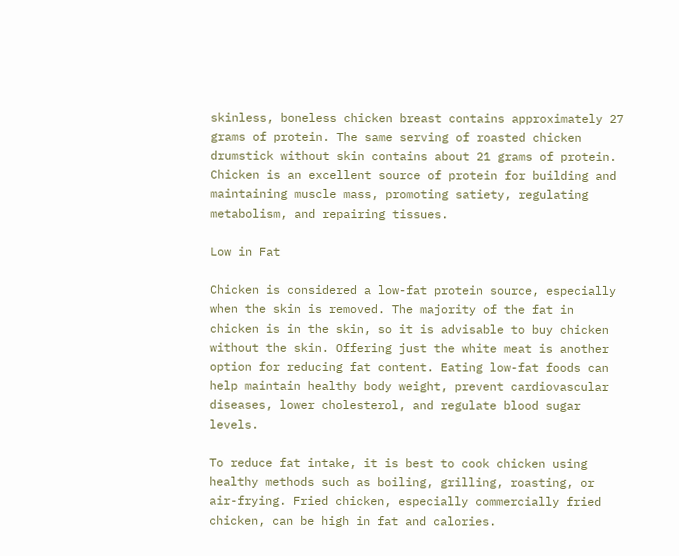skinless, boneless chicken breast contains approximately 27 grams of protein. The same serving of roasted chicken drumstick without skin contains about 21 grams of protein. Chicken is an excellent source of protein for building and maintaining muscle mass, promoting satiety, regulating metabolism, and repairing tissues.

Low in Fat

Chicken is considered a low-fat protein source, especially when the skin is removed. The majority of the fat in chicken is in the skin, so it is advisable to buy chicken without the skin. Offering just the white meat is another option for reducing fat content. Eating low-fat foods can help maintain healthy body weight, prevent cardiovascular diseases, lower cholesterol, and regulate blood sugar levels.

To reduce fat intake, it is best to cook chicken using healthy methods such as boiling, grilling, roasting, or air-frying. Fried chicken, especially commercially fried chicken, can be high in fat and calories.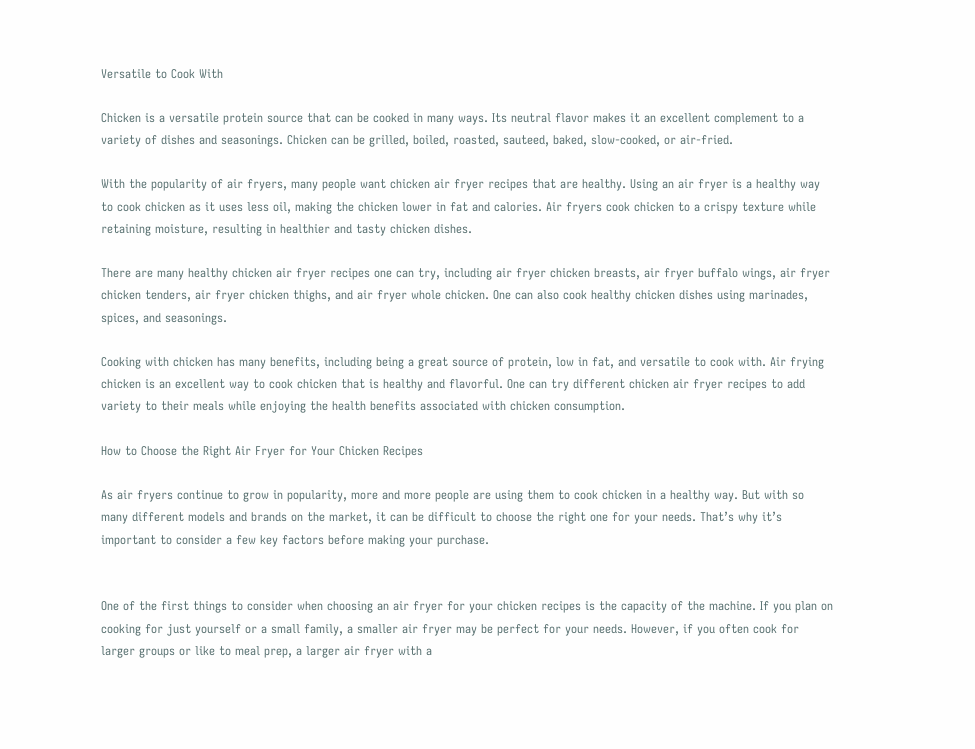Versatile to Cook With

Chicken is a versatile protein source that can be cooked in many ways. Its neutral flavor makes it an excellent complement to a variety of dishes and seasonings. Chicken can be grilled, boiled, roasted, sauteed, baked, slow-cooked, or air-fried.

With the popularity of air fryers, many people want chicken air fryer recipes that are healthy. Using an air fryer is a healthy way to cook chicken as it uses less oil, making the chicken lower in fat and calories. Air fryers cook chicken to a crispy texture while retaining moisture, resulting in healthier and tasty chicken dishes.

There are many healthy chicken air fryer recipes one can try, including air fryer chicken breasts, air fryer buffalo wings, air fryer chicken tenders, air fryer chicken thighs, and air fryer whole chicken. One can also cook healthy chicken dishes using marinades, spices, and seasonings.

Cooking with chicken has many benefits, including being a great source of protein, low in fat, and versatile to cook with. Air frying chicken is an excellent way to cook chicken that is healthy and flavorful. One can try different chicken air fryer recipes to add variety to their meals while enjoying the health benefits associated with chicken consumption.

How to Choose the Right Air Fryer for Your Chicken Recipes

As air fryers continue to grow in popularity, more and more people are using them to cook chicken in a healthy way. But with so many different models and brands on the market, it can be difficult to choose the right one for your needs. That’s why it’s important to consider a few key factors before making your purchase.


One of the first things to consider when choosing an air fryer for your chicken recipes is the capacity of the machine. If you plan on cooking for just yourself or a small family, a smaller air fryer may be perfect for your needs. However, if you often cook for larger groups or like to meal prep, a larger air fryer with a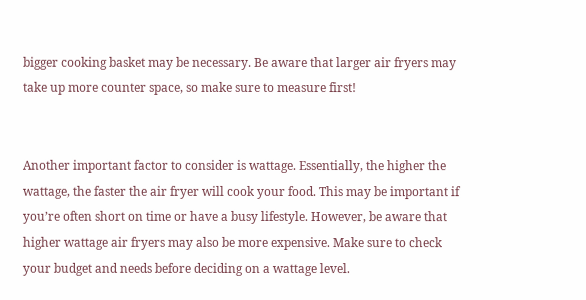bigger cooking basket may be necessary. Be aware that larger air fryers may take up more counter space, so make sure to measure first!


Another important factor to consider is wattage. Essentially, the higher the wattage, the faster the air fryer will cook your food. This may be important if you’re often short on time or have a busy lifestyle. However, be aware that higher wattage air fryers may also be more expensive. Make sure to check your budget and needs before deciding on a wattage level.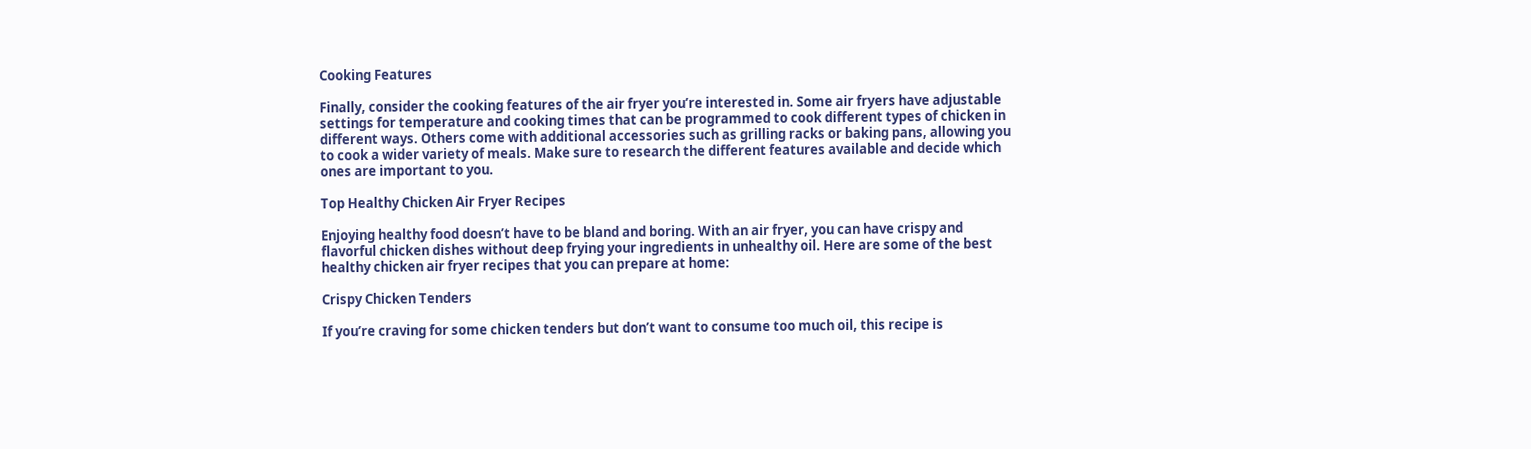Cooking Features

Finally, consider the cooking features of the air fryer you’re interested in. Some air fryers have adjustable settings for temperature and cooking times that can be programmed to cook different types of chicken in different ways. Others come with additional accessories such as grilling racks or baking pans, allowing you to cook a wider variety of meals. Make sure to research the different features available and decide which ones are important to you.

Top Healthy Chicken Air Fryer Recipes

Enjoying healthy food doesn’t have to be bland and boring. With an air fryer, you can have crispy and flavorful chicken dishes without deep frying your ingredients in unhealthy oil. Here are some of the best healthy chicken air fryer recipes that you can prepare at home:

Crispy Chicken Tenders

If you’re craving for some chicken tenders but don’t want to consume too much oil, this recipe is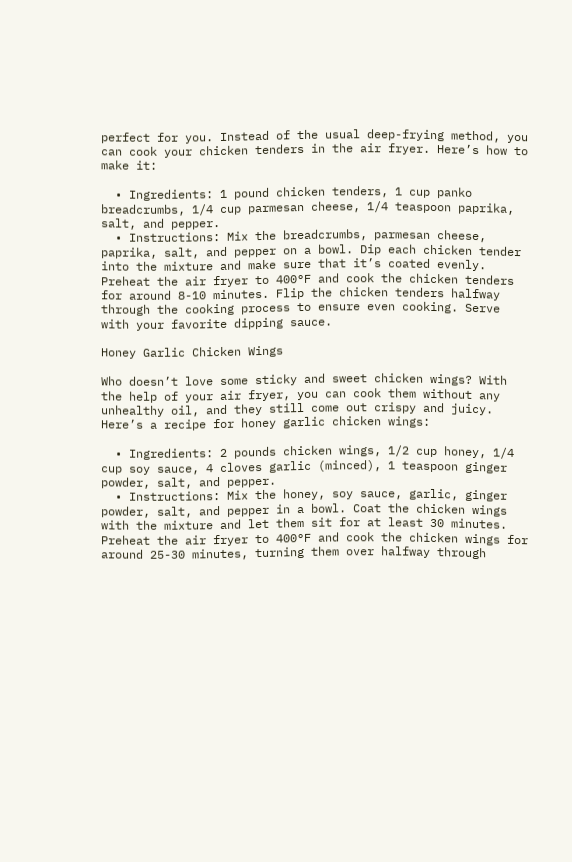perfect for you. Instead of the usual deep-frying method, you can cook your chicken tenders in the air fryer. Here’s how to make it:

  • Ingredients: 1 pound chicken tenders, 1 cup panko breadcrumbs, 1/4 cup parmesan cheese, 1/4 teaspoon paprika, salt, and pepper.
  • Instructions: Mix the breadcrumbs, parmesan cheese, paprika, salt, and pepper on a bowl. Dip each chicken tender into the mixture and make sure that it’s coated evenly. Preheat the air fryer to 400°F and cook the chicken tenders for around 8-10 minutes. Flip the chicken tenders halfway through the cooking process to ensure even cooking. Serve with your favorite dipping sauce.

Honey Garlic Chicken Wings

Who doesn’t love some sticky and sweet chicken wings? With the help of your air fryer, you can cook them without any unhealthy oil, and they still come out crispy and juicy. Here’s a recipe for honey garlic chicken wings:

  • Ingredients: 2 pounds chicken wings, 1/2 cup honey, 1/4 cup soy sauce, 4 cloves garlic (minced), 1 teaspoon ginger powder, salt, and pepper.
  • Instructions: Mix the honey, soy sauce, garlic, ginger powder, salt, and pepper in a bowl. Coat the chicken wings with the mixture and let them sit for at least 30 minutes. Preheat the air fryer to 400°F and cook the chicken wings for around 25-30 minutes, turning them over halfway through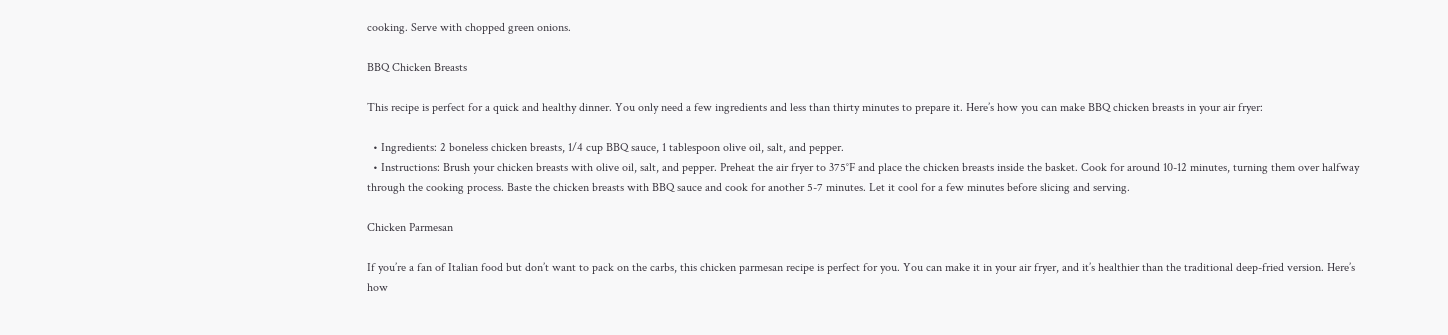cooking. Serve with chopped green onions.

BBQ Chicken Breasts

This recipe is perfect for a quick and healthy dinner. You only need a few ingredients and less than thirty minutes to prepare it. Here’s how you can make BBQ chicken breasts in your air fryer:

  • Ingredients: 2 boneless chicken breasts, 1/4 cup BBQ sauce, 1 tablespoon olive oil, salt, and pepper.
  • Instructions: Brush your chicken breasts with olive oil, salt, and pepper. Preheat the air fryer to 375°F and place the chicken breasts inside the basket. Cook for around 10-12 minutes, turning them over halfway through the cooking process. Baste the chicken breasts with BBQ sauce and cook for another 5-7 minutes. Let it cool for a few minutes before slicing and serving.

Chicken Parmesan

If you’re a fan of Italian food but don’t want to pack on the carbs, this chicken parmesan recipe is perfect for you. You can make it in your air fryer, and it’s healthier than the traditional deep-fried version. Here’s how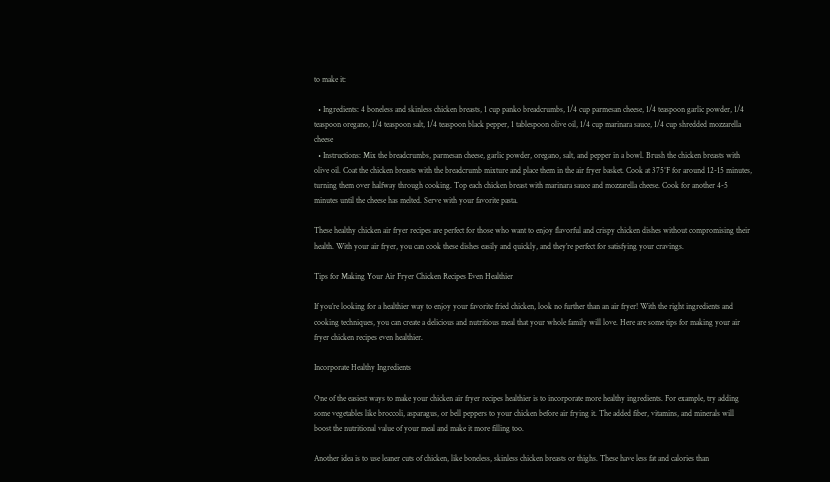to make it:

  • Ingredients: 4 boneless and skinless chicken breasts, 1 cup panko breadcrumbs, 1/4 cup parmesan cheese, 1/4 teaspoon garlic powder, 1/4 teaspoon oregano, 1/4 teaspoon salt, 1/4 teaspoon black pepper, 1 tablespoon olive oil, 1/4 cup marinara sauce, 1/4 cup shredded mozzarella cheese
  • Instructions: Mix the breadcrumbs, parmesan cheese, garlic powder, oregano, salt, and pepper in a bowl. Brush the chicken breasts with olive oil. Coat the chicken breasts with the breadcrumb mixture and place them in the air fryer basket. Cook at 375°F for around 12-15 minutes, turning them over halfway through cooking. Top each chicken breast with marinara sauce and mozzarella cheese. Cook for another 4-5 minutes until the cheese has melted. Serve with your favorite pasta.

These healthy chicken air fryer recipes are perfect for those who want to enjoy flavorful and crispy chicken dishes without compromising their health. With your air fryer, you can cook these dishes easily and quickly, and they’re perfect for satisfying your cravings.

Tips for Making Your Air Fryer Chicken Recipes Even Healthier

If you’re looking for a healthier way to enjoy your favorite fried chicken, look no further than an air fryer! With the right ingredients and cooking techniques, you can create a delicious and nutritious meal that your whole family will love. Here are some tips for making your air fryer chicken recipes even healthier.

Incorporate Healthy Ingredients

One of the easiest ways to make your chicken air fryer recipes healthier is to incorporate more healthy ingredients. For example, try adding some vegetables like broccoli, asparagus, or bell peppers to your chicken before air frying it. The added fiber, vitamins, and minerals will boost the nutritional value of your meal and make it more filling too.

Another idea is to use leaner cuts of chicken, like boneless, skinless chicken breasts or thighs. These have less fat and calories than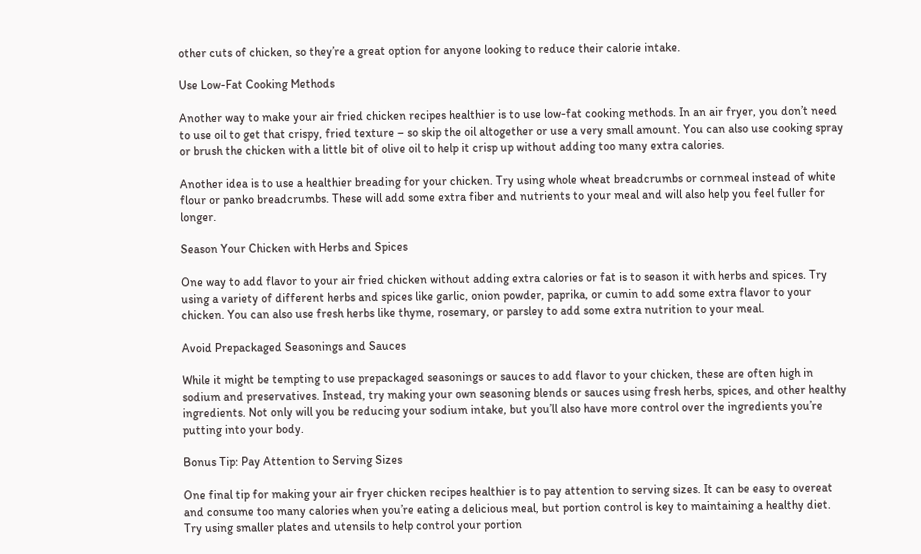other cuts of chicken, so they’re a great option for anyone looking to reduce their calorie intake.

Use Low-Fat Cooking Methods

Another way to make your air fried chicken recipes healthier is to use low-fat cooking methods. In an air fryer, you don’t need to use oil to get that crispy, fried texture – so skip the oil altogether or use a very small amount. You can also use cooking spray or brush the chicken with a little bit of olive oil to help it crisp up without adding too many extra calories.

Another idea is to use a healthier breading for your chicken. Try using whole wheat breadcrumbs or cornmeal instead of white flour or panko breadcrumbs. These will add some extra fiber and nutrients to your meal and will also help you feel fuller for longer.

Season Your Chicken with Herbs and Spices

One way to add flavor to your air fried chicken without adding extra calories or fat is to season it with herbs and spices. Try using a variety of different herbs and spices like garlic, onion powder, paprika, or cumin to add some extra flavor to your chicken. You can also use fresh herbs like thyme, rosemary, or parsley to add some extra nutrition to your meal.

Avoid Prepackaged Seasonings and Sauces

While it might be tempting to use prepackaged seasonings or sauces to add flavor to your chicken, these are often high in sodium and preservatives. Instead, try making your own seasoning blends or sauces using fresh herbs, spices, and other healthy ingredients. Not only will you be reducing your sodium intake, but you’ll also have more control over the ingredients you’re putting into your body.

Bonus Tip: Pay Attention to Serving Sizes

One final tip for making your air fryer chicken recipes healthier is to pay attention to serving sizes. It can be easy to overeat and consume too many calories when you’re eating a delicious meal, but portion control is key to maintaining a healthy diet. Try using smaller plates and utensils to help control your portion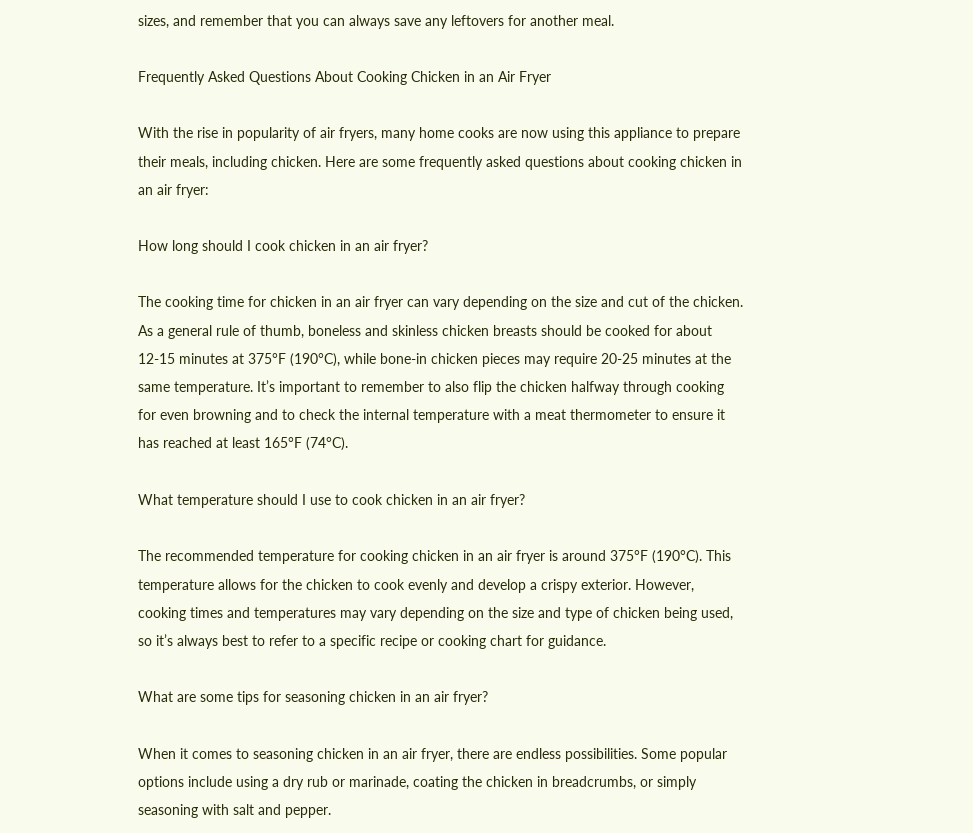sizes, and remember that you can always save any leftovers for another meal.

Frequently Asked Questions About Cooking Chicken in an Air Fryer

With the rise in popularity of air fryers, many home cooks are now using this appliance to prepare their meals, including chicken. Here are some frequently asked questions about cooking chicken in an air fryer:

How long should I cook chicken in an air fryer?

The cooking time for chicken in an air fryer can vary depending on the size and cut of the chicken. As a general rule of thumb, boneless and skinless chicken breasts should be cooked for about 12-15 minutes at 375°F (190°C), while bone-in chicken pieces may require 20-25 minutes at the same temperature. It’s important to remember to also flip the chicken halfway through cooking for even browning and to check the internal temperature with a meat thermometer to ensure it has reached at least 165°F (74°C).

What temperature should I use to cook chicken in an air fryer?

The recommended temperature for cooking chicken in an air fryer is around 375°F (190°C). This temperature allows for the chicken to cook evenly and develop a crispy exterior. However, cooking times and temperatures may vary depending on the size and type of chicken being used, so it’s always best to refer to a specific recipe or cooking chart for guidance.

What are some tips for seasoning chicken in an air fryer?

When it comes to seasoning chicken in an air fryer, there are endless possibilities. Some popular options include using a dry rub or marinade, coating the chicken in breadcrumbs, or simply seasoning with salt and pepper.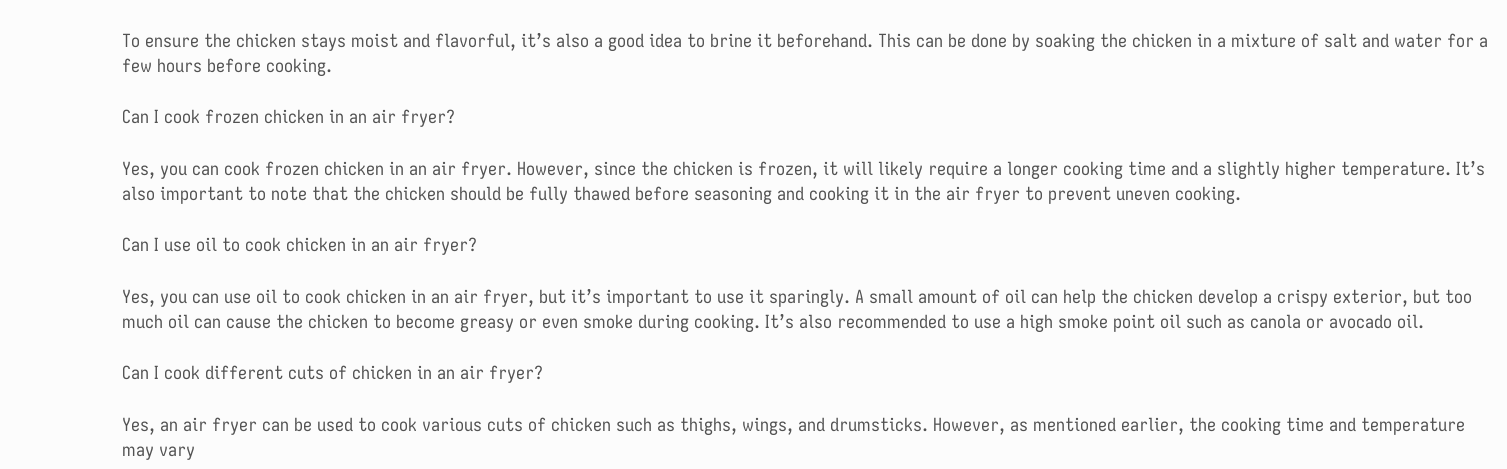To ensure the chicken stays moist and flavorful, it’s also a good idea to brine it beforehand. This can be done by soaking the chicken in a mixture of salt and water for a few hours before cooking.

Can I cook frozen chicken in an air fryer?

Yes, you can cook frozen chicken in an air fryer. However, since the chicken is frozen, it will likely require a longer cooking time and a slightly higher temperature. It’s also important to note that the chicken should be fully thawed before seasoning and cooking it in the air fryer to prevent uneven cooking.

Can I use oil to cook chicken in an air fryer?

Yes, you can use oil to cook chicken in an air fryer, but it’s important to use it sparingly. A small amount of oil can help the chicken develop a crispy exterior, but too much oil can cause the chicken to become greasy or even smoke during cooking. It’s also recommended to use a high smoke point oil such as canola or avocado oil.

Can I cook different cuts of chicken in an air fryer?

Yes, an air fryer can be used to cook various cuts of chicken such as thighs, wings, and drumsticks. However, as mentioned earlier, the cooking time and temperature may vary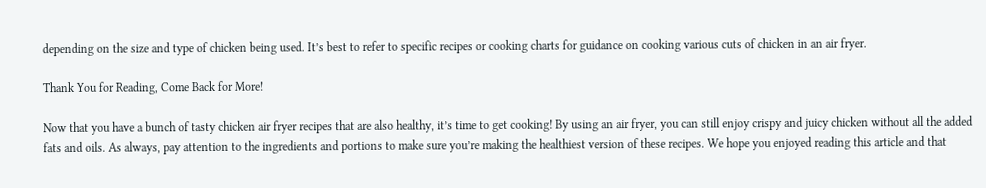depending on the size and type of chicken being used. It’s best to refer to specific recipes or cooking charts for guidance on cooking various cuts of chicken in an air fryer.

Thank You for Reading, Come Back for More!

Now that you have a bunch of tasty chicken air fryer recipes that are also healthy, it’s time to get cooking! By using an air fryer, you can still enjoy crispy and juicy chicken without all the added fats and oils. As always, pay attention to the ingredients and portions to make sure you’re making the healthiest version of these recipes. We hope you enjoyed reading this article and that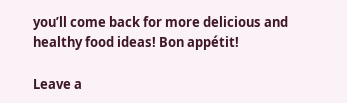you’ll come back for more delicious and healthy food ideas! Bon appétit!

Leave a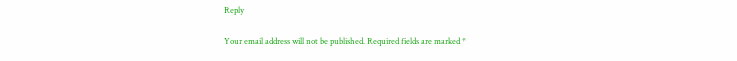Reply

Your email address will not be published. Required fields are marked *